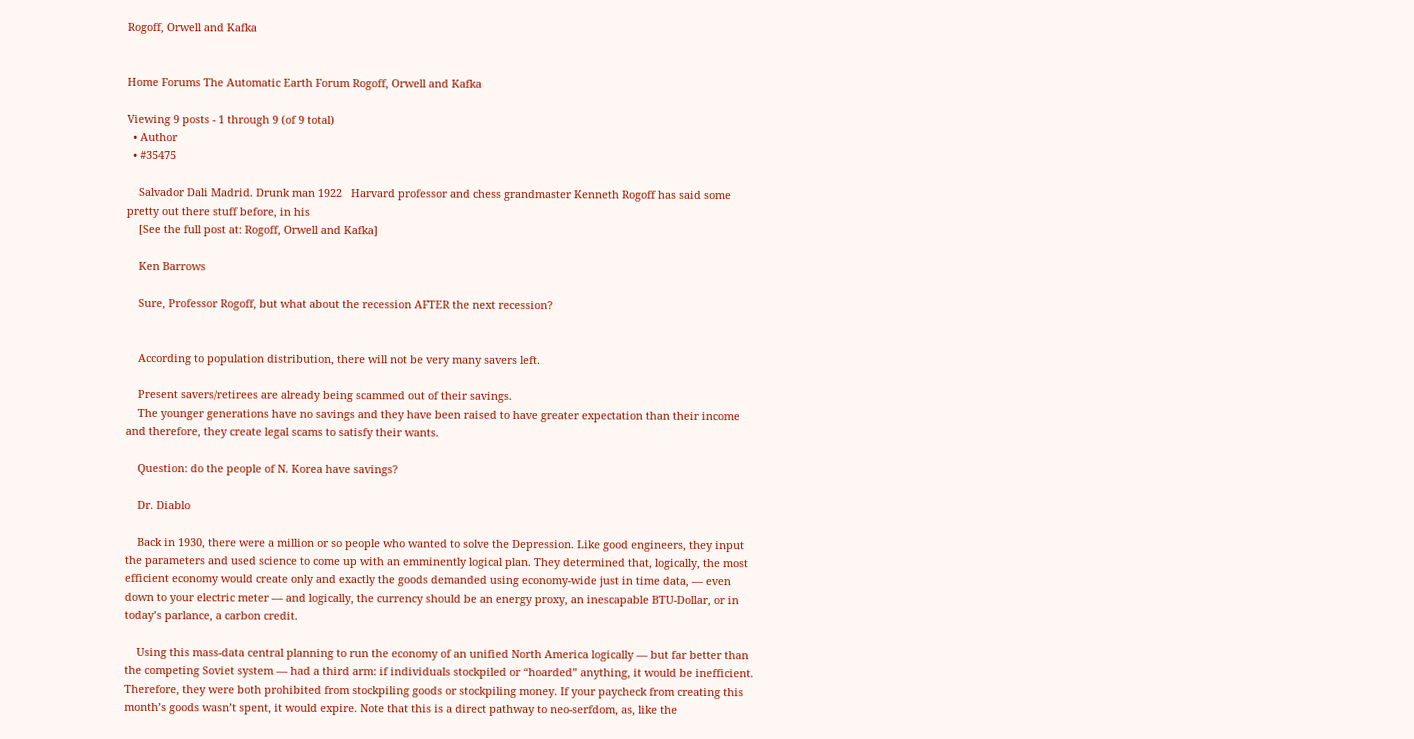Rogoff, Orwell and Kafka


Home Forums The Automatic Earth Forum Rogoff, Orwell and Kafka

Viewing 9 posts - 1 through 9 (of 9 total)
  • Author
  • #35475

    Salvador Dali Madrid. Drunk man 1922   Harvard professor and chess grandmaster Kenneth Rogoff has said some pretty out there stuff before, in his
    [See the full post at: Rogoff, Orwell and Kafka]

    Ken Barrows

    Sure, Professor Rogoff, but what about the recession AFTER the next recession?


    According to population distribution, there will not be very many savers left.

    Present savers/retirees are already being scammed out of their savings.
    The younger generations have no savings and they have been raised to have greater expectation than their income and therefore, they create legal scams to satisfy their wants.

    Question: do the people of N. Korea have savings?

    Dr. Diablo

    Back in 1930, there were a million or so people who wanted to solve the Depression. Like good engineers, they input the parameters and used science to come up with an emminently logical plan. They determined that, logically, the most efficient economy would create only and exactly the goods demanded using economy-wide just in time data, — even down to your electric meter — and logically, the currency should be an energy proxy, an inescapable BTU-Dollar, or in today’s parlance, a carbon credit.

    Using this mass-data central planning to run the economy of an unified North America logically — but far better than the competing Soviet system — had a third arm: if individuals stockpiled or “hoarded” anything, it would be inefficient. Therefore, they were both prohibited from stockpiling goods or stockpiling money. If your paycheck from creating this month’s goods wasn’t spent, it would expire. Note that this is a direct pathway to neo-serfdom, as, like the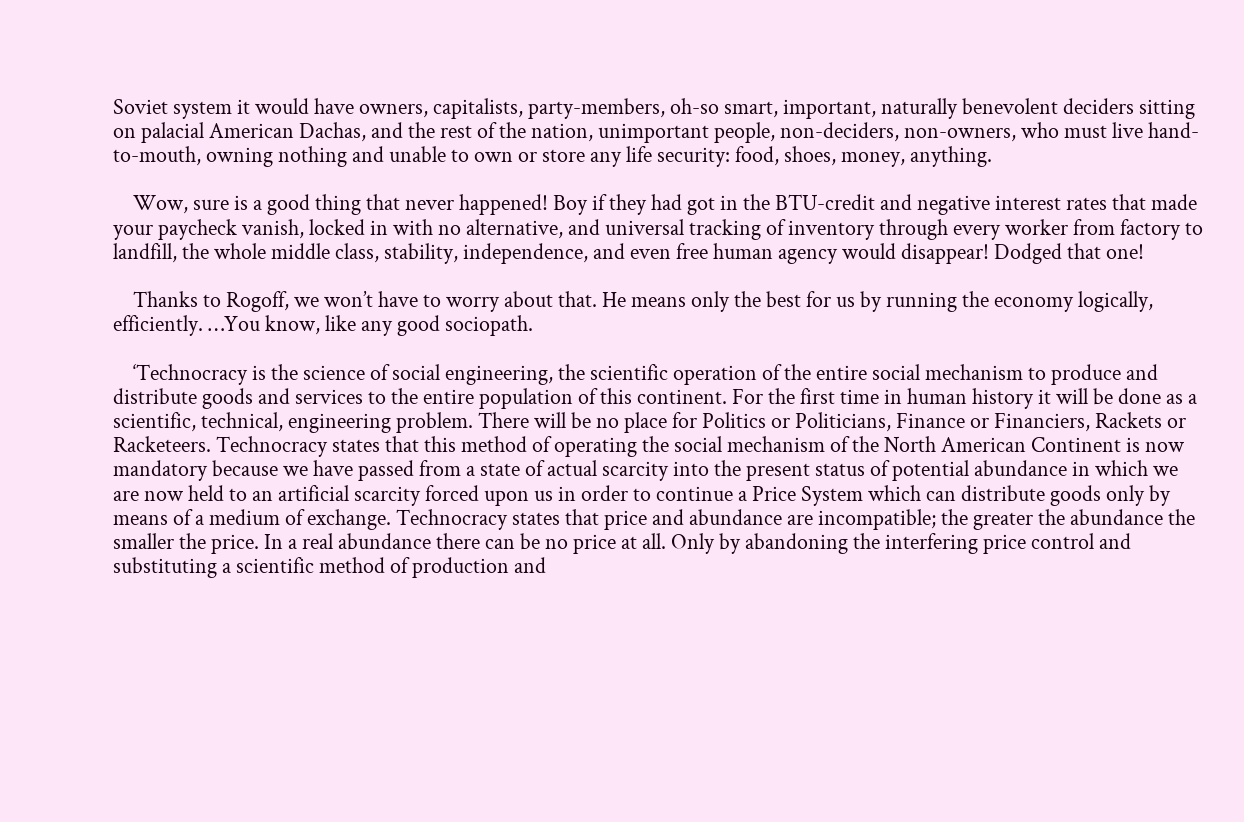Soviet system it would have owners, capitalists, party-members, oh-so smart, important, naturally benevolent deciders sitting on palacial American Dachas, and the rest of the nation, unimportant people, non-deciders, non-owners, who must live hand-to-mouth, owning nothing and unable to own or store any life security: food, shoes, money, anything.

    Wow, sure is a good thing that never happened! Boy if they had got in the BTU-credit and negative interest rates that made your paycheck vanish, locked in with no alternative, and universal tracking of inventory through every worker from factory to landfill, the whole middle class, stability, independence, and even free human agency would disappear! Dodged that one!

    Thanks to Rogoff, we won’t have to worry about that. He means only the best for us by running the economy logically, efficiently. …You know, like any good sociopath.

    ‘Technocracy is the science of social engineering, the scientific operation of the entire social mechanism to produce and distribute goods and services to the entire population of this continent. For the first time in human history it will be done as a scientific, technical, engineering problem. There will be no place for Politics or Politicians, Finance or Financiers, Rackets or Racketeers. Technocracy states that this method of operating the social mechanism of the North American Continent is now mandatory because we have passed from a state of actual scarcity into the present status of potential abundance in which we are now held to an artificial scarcity forced upon us in order to continue a Price System which can distribute goods only by means of a medium of exchange. Technocracy states that price and abundance are incompatible; the greater the abundance the smaller the price. In a real abundance there can be no price at all. Only by abandoning the interfering price control and substituting a scientific method of production and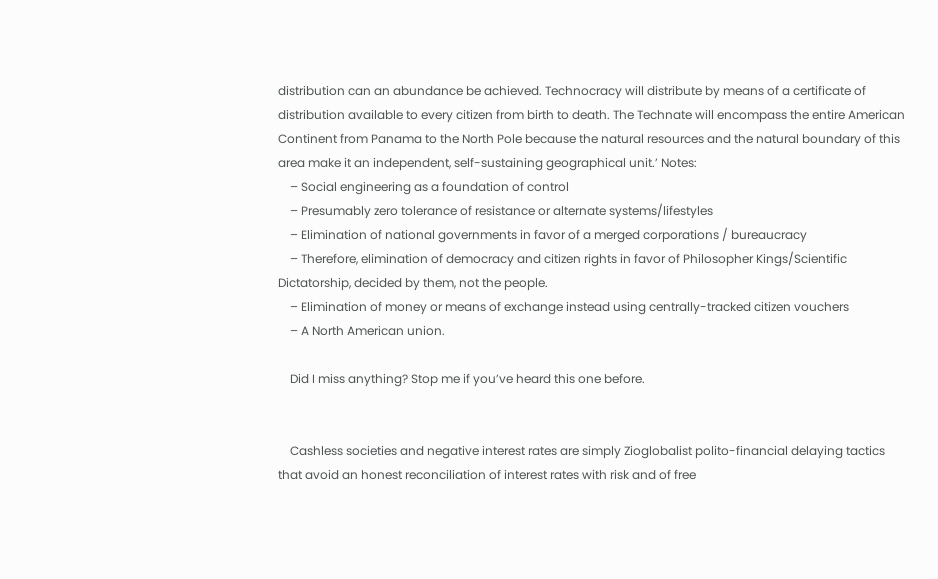distribution can an abundance be achieved. Technocracy will distribute by means of a certificate of distribution available to every citizen from birth to death. The Technate will encompass the entire American Continent from Panama to the North Pole because the natural resources and the natural boundary of this area make it an independent, self-sustaining geographical unit.’ Notes:
    – Social engineering as a foundation of control
    – Presumably zero tolerance of resistance or alternate systems/lifestyles
    – Elimination of national governments in favor of a merged corporations / bureaucracy
    – Therefore, elimination of democracy and citizen rights in favor of Philosopher Kings/Scientific Dictatorship, decided by them, not the people.
    – Elimination of money or means of exchange instead using centrally-tracked citizen vouchers
    – A North American union.

    Did I miss anything? Stop me if you’ve heard this one before.


    Cashless societies and negative interest rates are simply Zioglobalist polito-financial delaying tactics that avoid an honest reconciliation of interest rates with risk and of free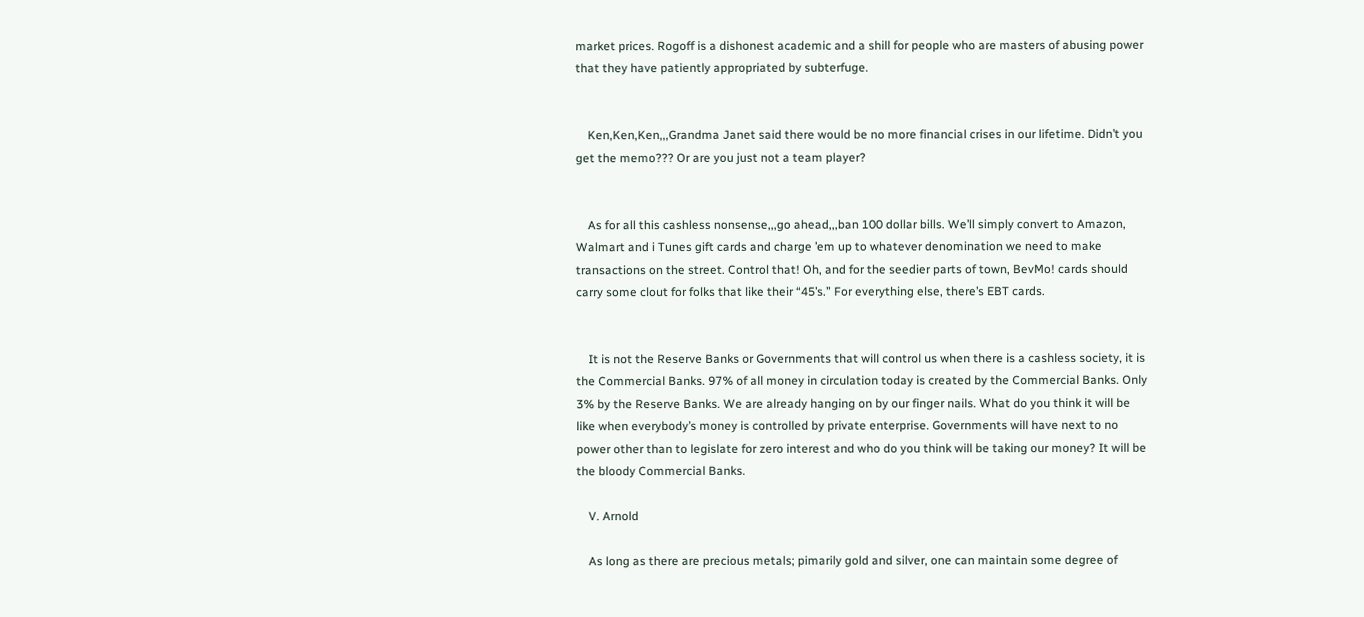market prices. Rogoff is a dishonest academic and a shill for people who are masters of abusing power that they have patiently appropriated by subterfuge.


    Ken,Ken,Ken,,,Grandma Janet said there would be no more financial crises in our lifetime. Didn’t you get the memo??? Or are you just not a team player?


    As for all this cashless nonsense,,,go ahead,,,ban 100 dollar bills. We’ll simply convert to Amazon, Walmart and i Tunes gift cards and charge ’em up to whatever denomination we need to make transactions on the street. Control that! Oh, and for the seedier parts of town, BevMo! cards should carry some clout for folks that like their “45’s.” For everything else, there’s EBT cards.


    It is not the Reserve Banks or Governments that will control us when there is a cashless society, it is the Commercial Banks. 97% of all money in circulation today is created by the Commercial Banks. Only 3% by the Reserve Banks. We are already hanging on by our finger nails. What do you think it will be like when everybody’s money is controlled by private enterprise. Governments will have next to no power other than to legislate for zero interest and who do you think will be taking our money? It will be the bloody Commercial Banks.

    V. Arnold

    As long as there are precious metals; pimarily gold and silver, one can maintain some degree of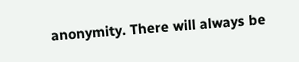anonymity. There will always be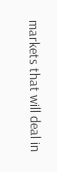markets that will deal in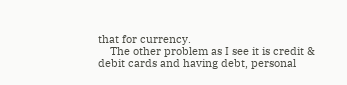that for currency.
    The other problem as I see it is credit & debit cards and having debt, personal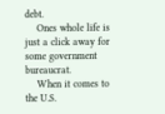debt.
    Ones whole life is just a click away for some government bureaucrat.
    When it comes to the U.S.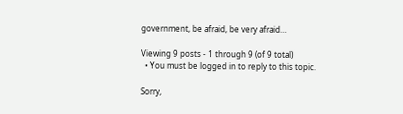government, be afraid, be very afraid…

Viewing 9 posts - 1 through 9 (of 9 total)
  • You must be logged in to reply to this topic.

Sorry,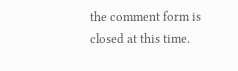the comment form is closed at this time.